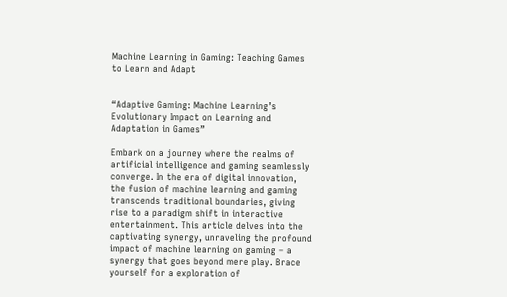Machine Learning in Gaming: Teaching Games to Learn and Adapt


“Adaptive Gaming: Machine Learning’s Evolutionary Impact on Learning and Adaptation in Games”

Embark on a journey where the realms of artificial intelligence and gaming seamlessly converge. In the era of digital innovation, the fusion of machine learning and gaming transcends traditional boundaries, giving rise to a paradigm shift in interactive entertainment. This article delves into the captivating synergy, unraveling the profound impact of machine learning on gaming – a synergy that goes beyond mere play. Brace yourself for a exploration of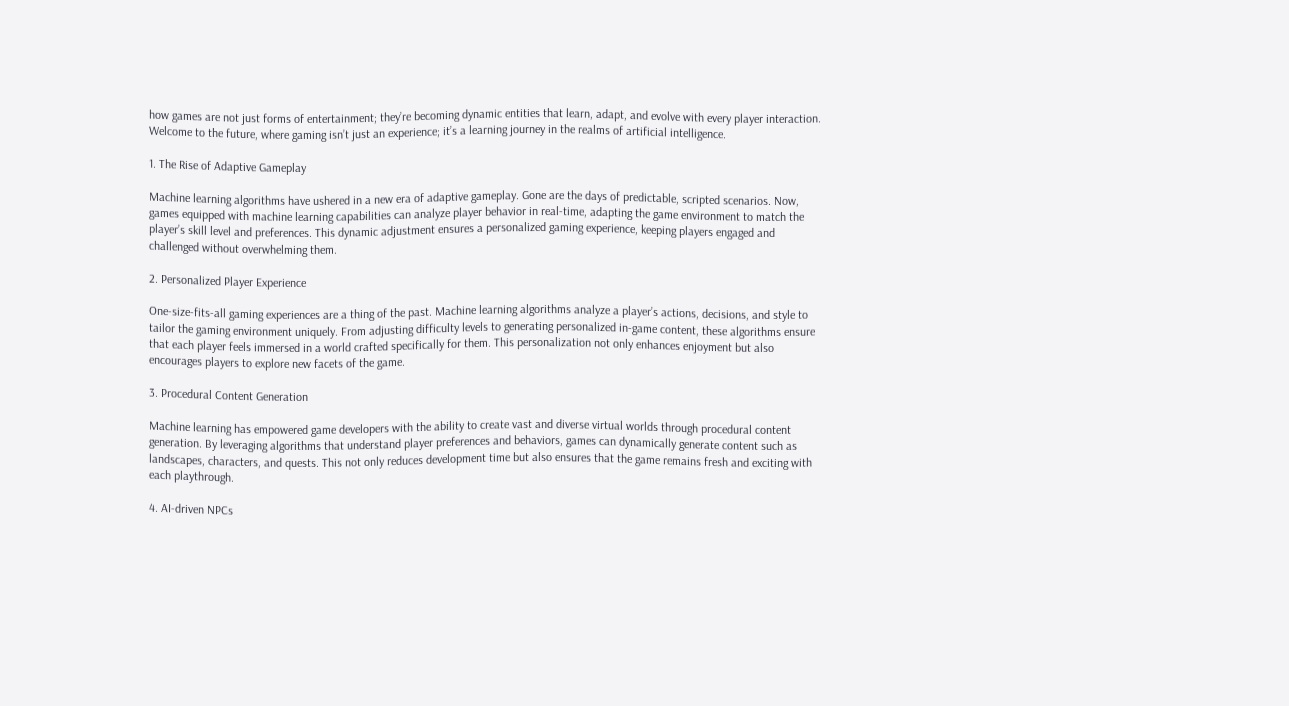how games are not just forms of entertainment; they’re becoming dynamic entities that learn, adapt, and evolve with every player interaction. Welcome to the future, where gaming isn’t just an experience; it’s a learning journey in the realms of artificial intelligence.

1. The Rise of Adaptive Gameplay

Machine learning algorithms have ushered in a new era of adaptive gameplay. Gone are the days of predictable, scripted scenarios. Now, games equipped with machine learning capabilities can analyze player behavior in real-time, adapting the game environment to match the player’s skill level and preferences. This dynamic adjustment ensures a personalized gaming experience, keeping players engaged and challenged without overwhelming them.

2. Personalized Player Experience

One-size-fits-all gaming experiences are a thing of the past. Machine learning algorithms analyze a player’s actions, decisions, and style to tailor the gaming environment uniquely. From adjusting difficulty levels to generating personalized in-game content, these algorithms ensure that each player feels immersed in a world crafted specifically for them. This personalization not only enhances enjoyment but also encourages players to explore new facets of the game.

3. Procedural Content Generation

Machine learning has empowered game developers with the ability to create vast and diverse virtual worlds through procedural content generation. By leveraging algorithms that understand player preferences and behaviors, games can dynamically generate content such as landscapes, characters, and quests. This not only reduces development time but also ensures that the game remains fresh and exciting with each playthrough.

4. AI-driven NPCs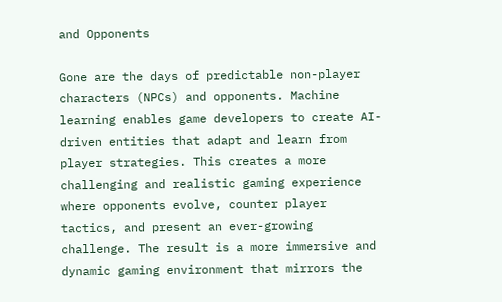and Opponents

Gone are the days of predictable non-player characters (NPCs) and opponents. Machine learning enables game developers to create AI-driven entities that adapt and learn from player strategies. This creates a more challenging and realistic gaming experience where opponents evolve, counter player tactics, and present an ever-growing challenge. The result is a more immersive and dynamic gaming environment that mirrors the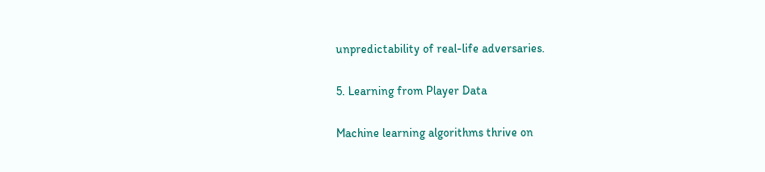unpredictability of real-life adversaries.

5. Learning from Player Data

Machine learning algorithms thrive on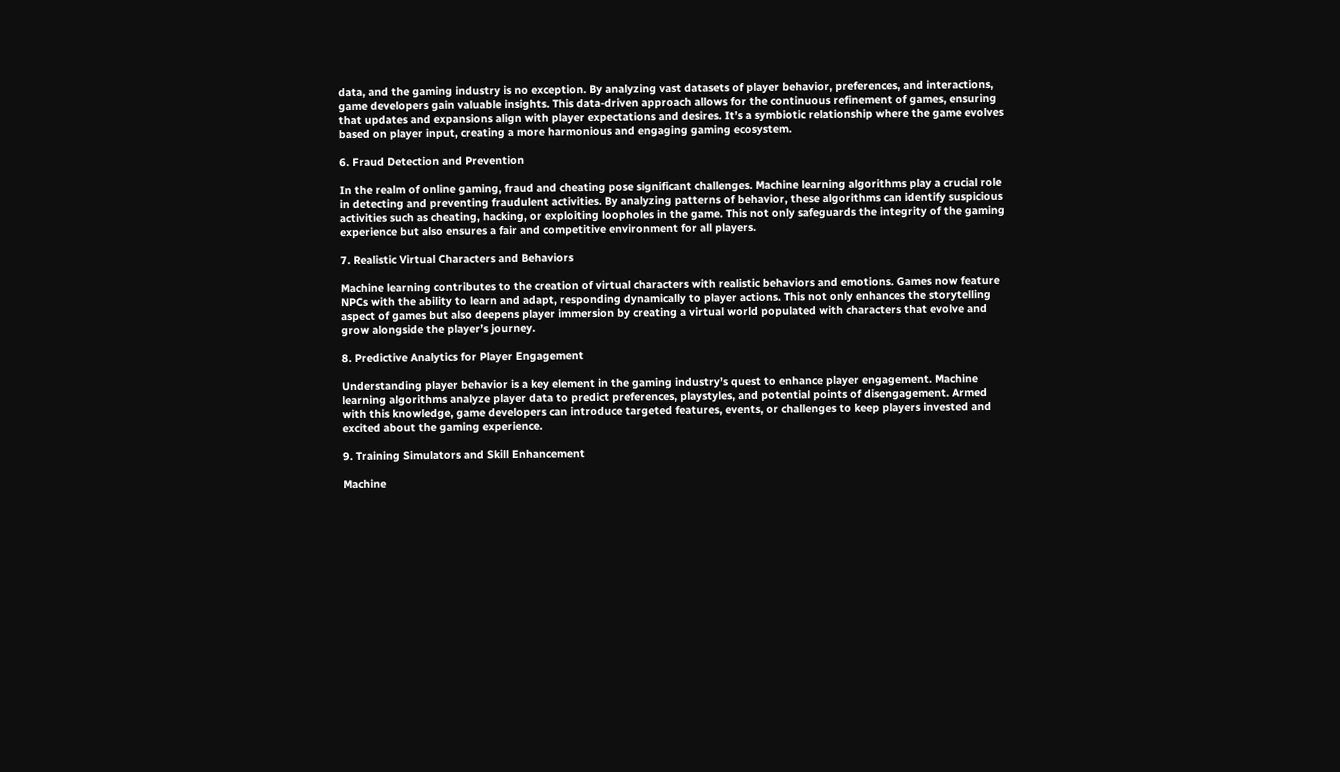data, and the gaming industry is no exception. By analyzing vast datasets of player behavior, preferences, and interactions, game developers gain valuable insights. This data-driven approach allows for the continuous refinement of games, ensuring that updates and expansions align with player expectations and desires. It’s a symbiotic relationship where the game evolves based on player input, creating a more harmonious and engaging gaming ecosystem.

6. Fraud Detection and Prevention

In the realm of online gaming, fraud and cheating pose significant challenges. Machine learning algorithms play a crucial role in detecting and preventing fraudulent activities. By analyzing patterns of behavior, these algorithms can identify suspicious activities such as cheating, hacking, or exploiting loopholes in the game. This not only safeguards the integrity of the gaming experience but also ensures a fair and competitive environment for all players.

7. Realistic Virtual Characters and Behaviors

Machine learning contributes to the creation of virtual characters with realistic behaviors and emotions. Games now feature NPCs with the ability to learn and adapt, responding dynamically to player actions. This not only enhances the storytelling aspect of games but also deepens player immersion by creating a virtual world populated with characters that evolve and grow alongside the player’s journey.

8. Predictive Analytics for Player Engagement

Understanding player behavior is a key element in the gaming industry’s quest to enhance player engagement. Machine learning algorithms analyze player data to predict preferences, playstyles, and potential points of disengagement. Armed with this knowledge, game developers can introduce targeted features, events, or challenges to keep players invested and excited about the gaming experience.

9. Training Simulators and Skill Enhancement

Machine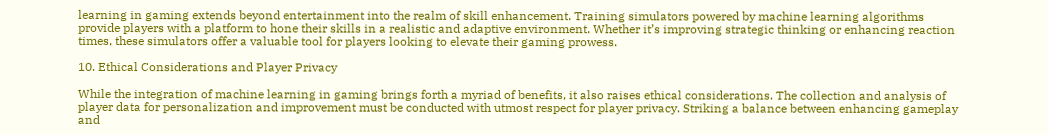learning in gaming extends beyond entertainment into the realm of skill enhancement. Training simulators powered by machine learning algorithms provide players with a platform to hone their skills in a realistic and adaptive environment. Whether it’s improving strategic thinking or enhancing reaction times, these simulators offer a valuable tool for players looking to elevate their gaming prowess.

10. Ethical Considerations and Player Privacy

While the integration of machine learning in gaming brings forth a myriad of benefits, it also raises ethical considerations. The collection and analysis of player data for personalization and improvement must be conducted with utmost respect for player privacy. Striking a balance between enhancing gameplay and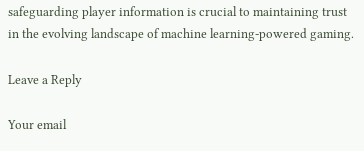safeguarding player information is crucial to maintaining trust in the evolving landscape of machine learning-powered gaming.

Leave a Reply

Your email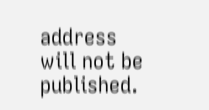address will not be published.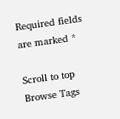Required fields are marked *

Scroll to top
Browse Tags